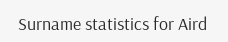Surname statistics for Aird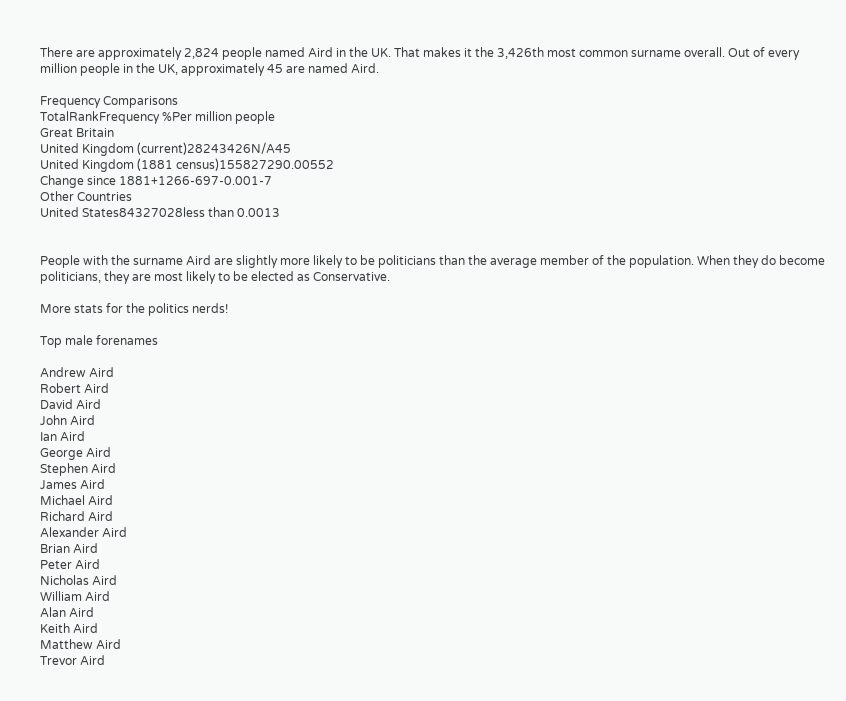There are approximately 2,824 people named Aird in the UK. That makes it the 3,426th most common surname overall. Out of every million people in the UK, approximately 45 are named Aird.

Frequency Comparisons
TotalRankFrequency %Per million people
Great Britain
United Kingdom (current)28243426N/A45
United Kingdom (1881 census)155827290.00552
Change since 1881+1266-697-0.001-7
Other Countries
United States84327028less than 0.0013


People with the surname Aird are slightly more likely to be politicians than the average member of the population. When they do become politicians, they are most likely to be elected as Conservative.

More stats for the politics nerds!

Top male forenames

Andrew Aird
Robert Aird
David Aird
John Aird
Ian Aird
George Aird
Stephen Aird
James Aird
Michael Aird
Richard Aird
Alexander Aird
Brian Aird
Peter Aird
Nicholas Aird
William Aird
Alan Aird
Keith Aird
Matthew Aird
Trevor Aird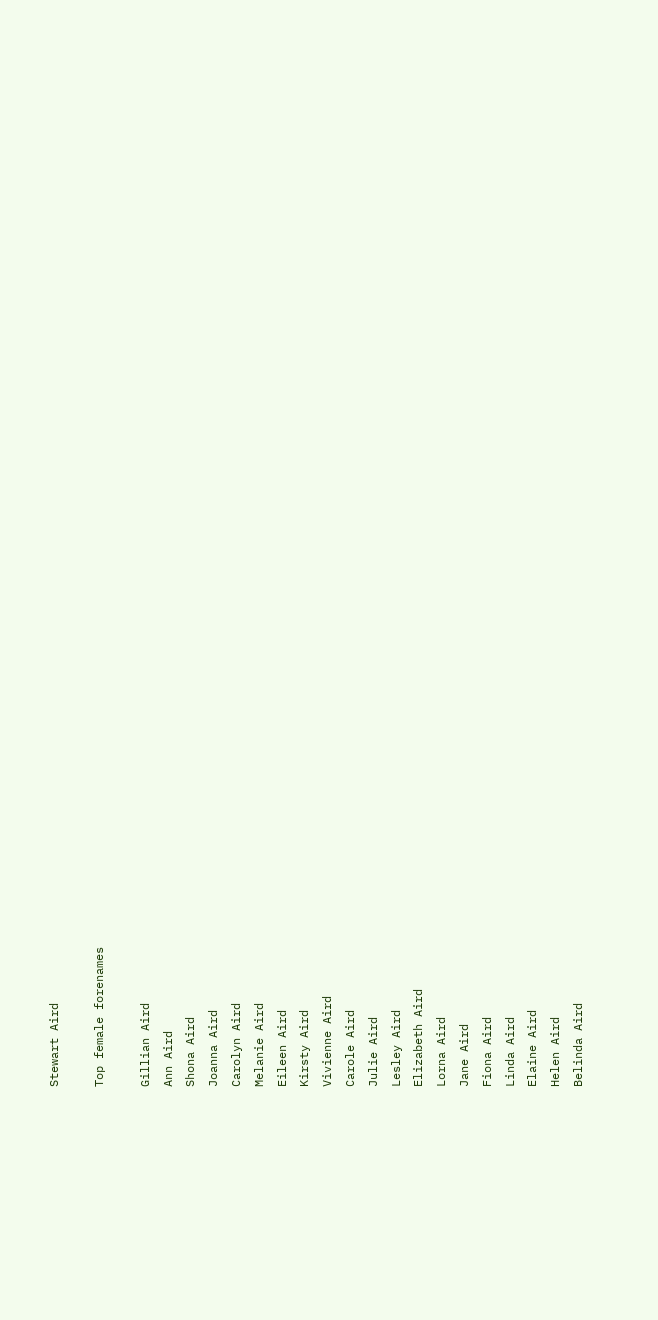Stewart Aird

Top female forenames

Gillian Aird
Ann Aird
Shona Aird
Joanna Aird
Carolyn Aird
Melanie Aird
Eileen Aird
Kirsty Aird
Vivienne Aird
Carole Aird
Julie Aird
Lesley Aird
Elizabeth Aird
Lorna Aird
Jane Aird
Fiona Aird
Linda Aird
Elaine Aird
Helen Aird
Belinda Aird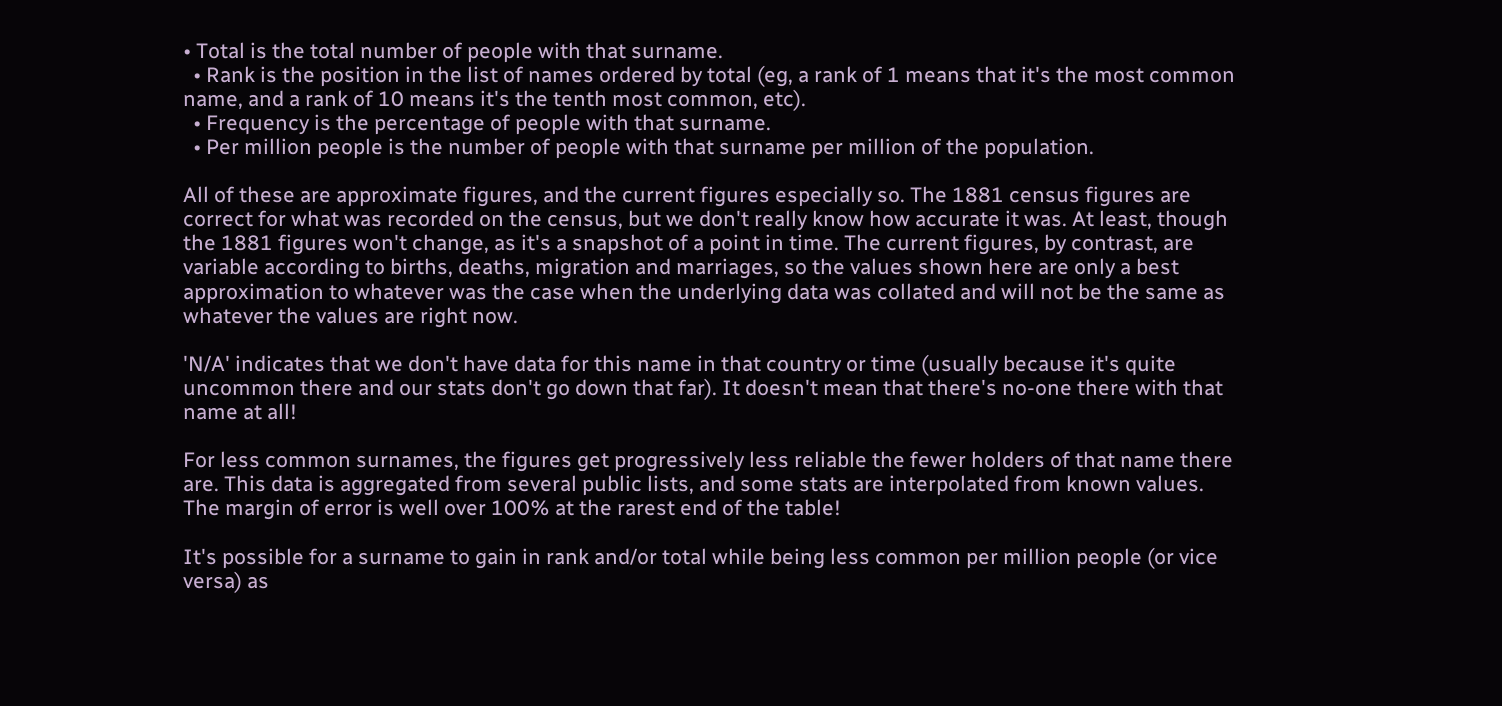• Total is the total number of people with that surname.
  • Rank is the position in the list of names ordered by total (eg, a rank of 1 means that it's the most common name, and a rank of 10 means it's the tenth most common, etc).
  • Frequency is the percentage of people with that surname.
  • Per million people is the number of people with that surname per million of the population.

All of these are approximate figures, and the current figures especially so. The 1881 census figures are correct for what was recorded on the census, but we don't really know how accurate it was. At least, though the 1881 figures won't change, as it's a snapshot of a point in time. The current figures, by contrast, are variable according to births, deaths, migration and marriages, so the values shown here are only a best approximation to whatever was the case when the underlying data was collated and will not be the same as whatever the values are right now.

'N/A' indicates that we don't have data for this name in that country or time (usually because it's quite uncommon there and our stats don't go down that far). It doesn't mean that there's no-one there with that name at all!

For less common surnames, the figures get progressively less reliable the fewer holders of that name there are. This data is aggregated from several public lists, and some stats are interpolated from known values. The margin of error is well over 100% at the rarest end of the table!

It's possible for a surname to gain in rank and/or total while being less common per million people (or vice versa) as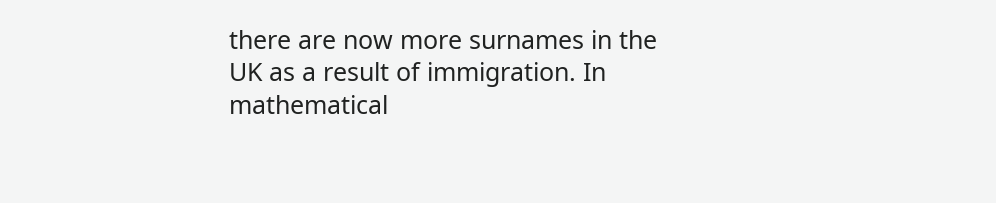there are now more surnames in the UK as a result of immigration. In mathematical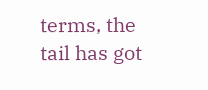terms, the tail has got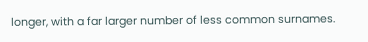longer, with a far larger number of less common surnames.